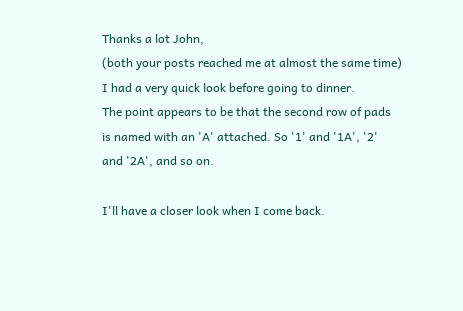Thanks a lot John,
(both your posts reached me at almost the same time)
I had a very quick look before going to dinner.
The point appears to be that the second row of pads
is named with an 'A' attached. So '1' and '1A', '2'
and '2A', and so on.

I'll have a closer look when I come back.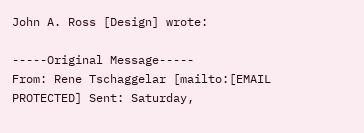John A. Ross [Design] wrote:

-----Original Message-----
From: Rene Tschaggelar [mailto:[EMAIL PROTECTED] Sent: Saturday,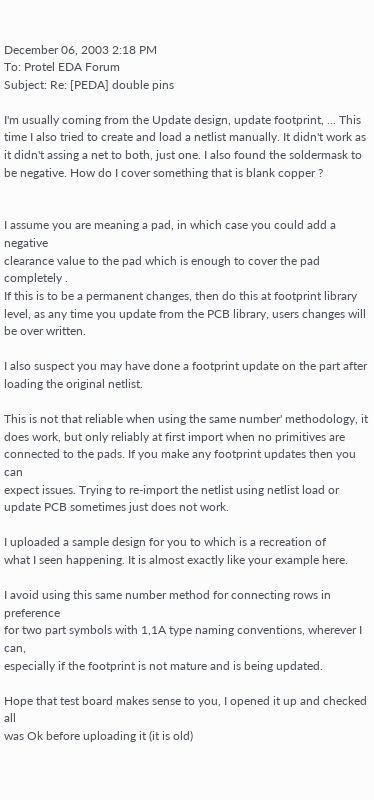December 06, 2003 2:18 PM
To: Protel EDA Forum
Subject: Re: [PEDA] double pins

I'm usually coming from the Update design, update footprint, ... This time I also tried to create and load a netlist manually. It didn't work as it didn't assing a net to both, just one. I also found the soldermask to be negative. How do I cover something that is blank copper ?


I assume you are meaning a pad, in which case you could add a negative
clearance value to the pad which is enough to cover the pad completely .
If this is to be a permanent changes, then do this at footprint library
level, as any time you update from the PCB library, users changes will
be over written.

I also suspect you may have done a footprint update on the part after
loading the original netlist.

This is not that reliable when using the same number' methodology, it
does work, but only reliably at first import when no primitives are
connected to the pads. If you make any footprint updates then you can
expect issues. Trying to re-import the netlist using netlist load or
update PCB sometimes just does not work.

I uploaded a sample design for you to which is a recreation of
what I seen happening. It is almost exactly like your example here.

I avoid using this same number method for connecting rows in preference
for two part symbols with 1,1A type naming conventions, wherever I can,
especially if the footprint is not mature and is being updated.

Hope that test board makes sense to you, I opened it up and checked all
was Ok before uploading it (it is old)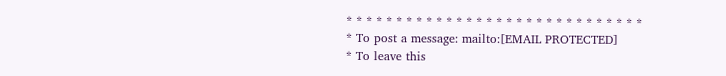* * * * * * * * * * * * * * * * * * * * * * * * * * * * * *
* To post a message: mailto:[EMAIL PROTECTED]
* To leave this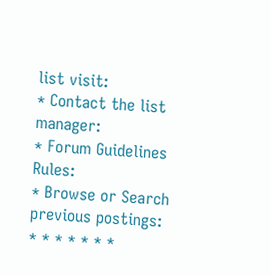list visit:
* Contact the list manager:
* Forum Guidelines Rules:
* Browse or Search previous postings:
* * * * * * *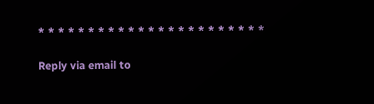* * * * * * * * * * * * * * * * * * * * * * *

Reply via email to